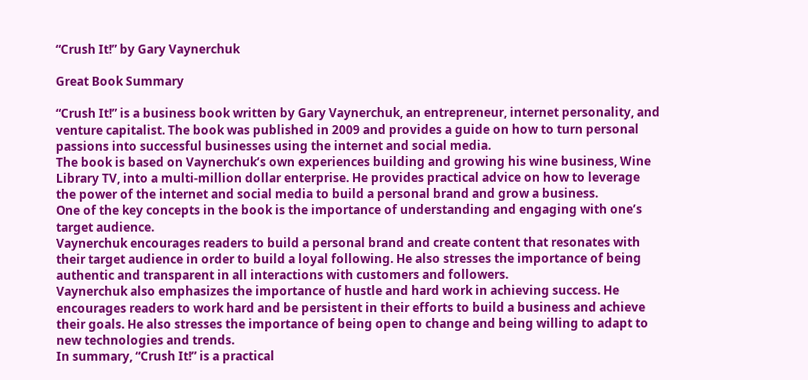“Crush It!” by Gary Vaynerchuk

Great Book Summary

“Crush It!” is a business book written by Gary Vaynerchuk, an entrepreneur, internet personality, and venture capitalist. The book was published in 2009 and provides a guide on how to turn personal passions into successful businesses using the internet and social media.
The book is based on Vaynerchuk’s own experiences building and growing his wine business, Wine Library TV, into a multi-million dollar enterprise. He provides practical advice on how to leverage the power of the internet and social media to build a personal brand and grow a business.
One of the key concepts in the book is the importance of understanding and engaging with one’s target audience.
Vaynerchuk encourages readers to build a personal brand and create content that resonates with their target audience in order to build a loyal following. He also stresses the importance of being authentic and transparent in all interactions with customers and followers.
Vaynerchuk also emphasizes the importance of hustle and hard work in achieving success. He encourages readers to work hard and be persistent in their efforts to build a business and achieve their goals. He also stresses the importance of being open to change and being willing to adapt to new technologies and trends.
In summary, “Crush It!” is a practical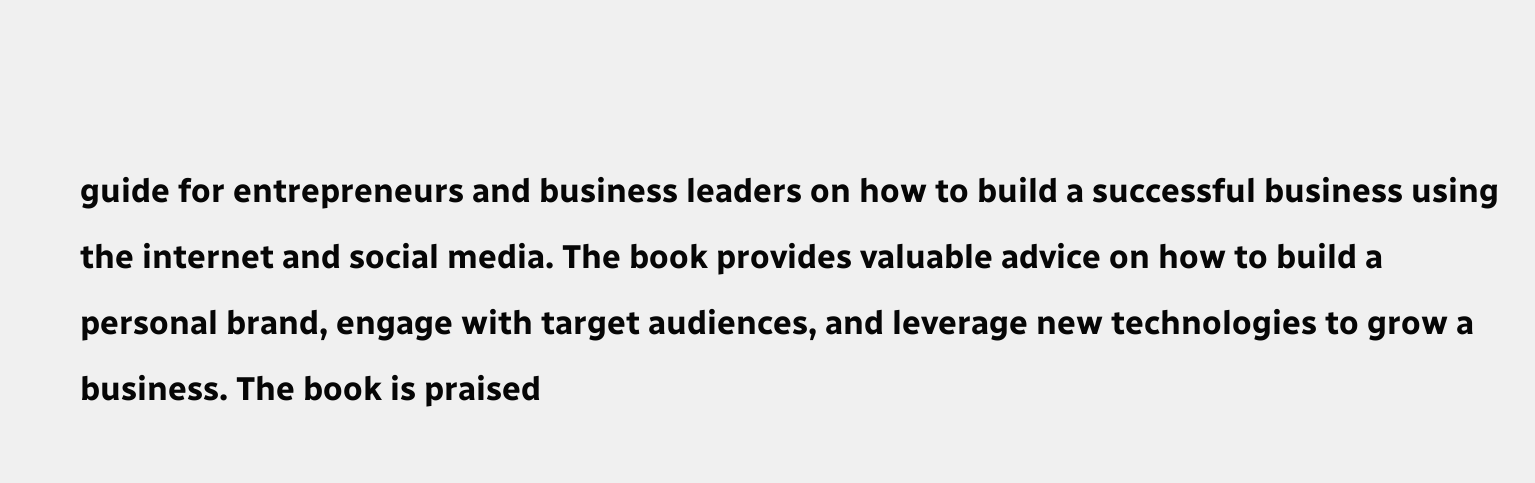guide for entrepreneurs and business leaders on how to build a successful business using the internet and social media. The book provides valuable advice on how to build a personal brand, engage with target audiences, and leverage new technologies to grow a business. The book is praised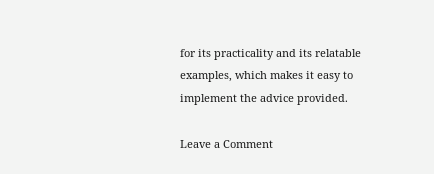for its practicality and its relatable examples, which makes it easy to implement the advice provided.

Leave a Comment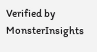Verified by MonsterInsights